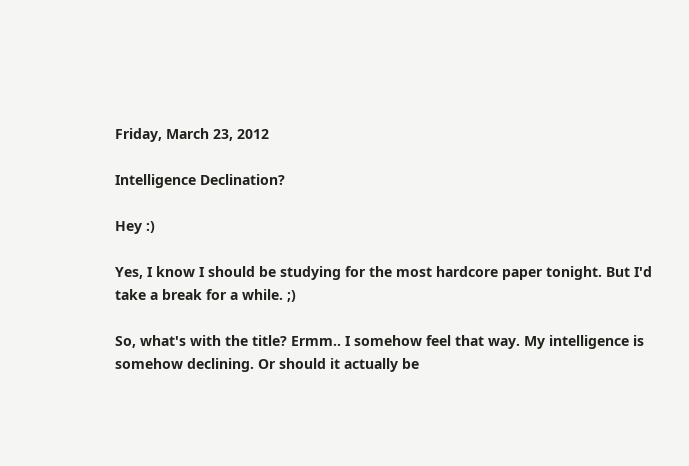Friday, March 23, 2012

Intelligence Declination?

Hey :)

Yes, I know I should be studying for the most hardcore paper tonight. But I'd take a break for a while. ;)

So, what's with the title? Ermm.. I somehow feel that way. My intelligence is somehow declining. Or should it actually be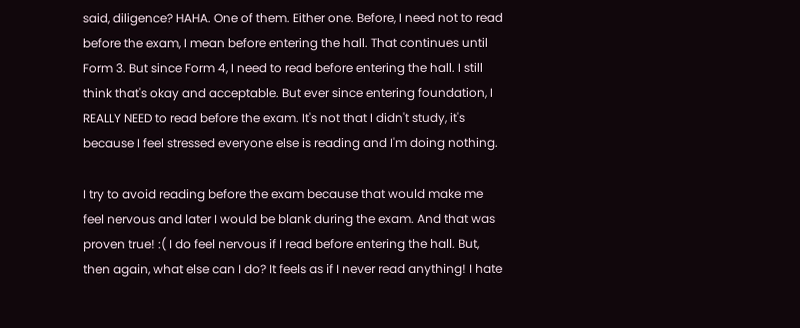said, diligence? HAHA. One of them. Either one. Before, I need not to read before the exam, I mean before entering the hall. That continues until Form 3. But since Form 4, I need to read before entering the hall. I still think that's okay and acceptable. But ever since entering foundation, I REALLY NEED to read before the exam. It's not that I didn't study, it's because I feel stressed everyone else is reading and I'm doing nothing.

I try to avoid reading before the exam because that would make me feel nervous and later I would be blank during the exam. And that was proven true! :( I do feel nervous if I read before entering the hall. But, then again, what else can I do? It feels as if I never read anything! I hate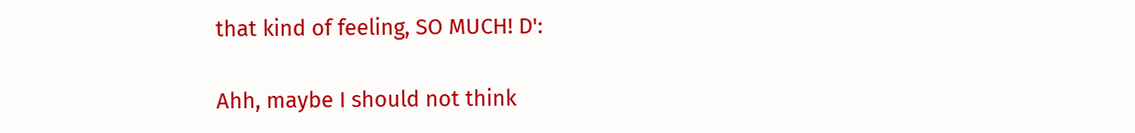that kind of feeling, SO MUCH! D':

Ahh, maybe I should not think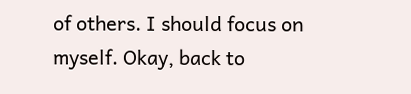of others. I should focus on myself. Okay, back to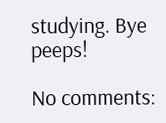studying. Bye peeps!

No comments: